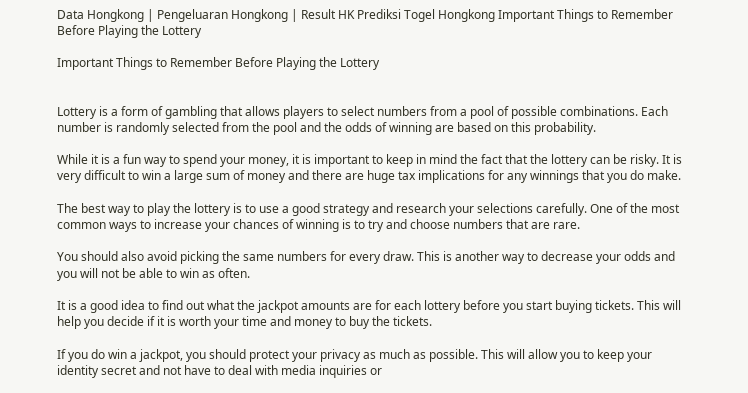Data Hongkong | Pengeluaran Hongkong | Result HK Prediksi Togel Hongkong Important Things to Remember Before Playing the Lottery

Important Things to Remember Before Playing the Lottery


Lottery is a form of gambling that allows players to select numbers from a pool of possible combinations. Each number is randomly selected from the pool and the odds of winning are based on this probability.

While it is a fun way to spend your money, it is important to keep in mind the fact that the lottery can be risky. It is very difficult to win a large sum of money and there are huge tax implications for any winnings that you do make.

The best way to play the lottery is to use a good strategy and research your selections carefully. One of the most common ways to increase your chances of winning is to try and choose numbers that are rare.

You should also avoid picking the same numbers for every draw. This is another way to decrease your odds and you will not be able to win as often.

It is a good idea to find out what the jackpot amounts are for each lottery before you start buying tickets. This will help you decide if it is worth your time and money to buy the tickets.

If you do win a jackpot, you should protect your privacy as much as possible. This will allow you to keep your identity secret and not have to deal with media inquiries or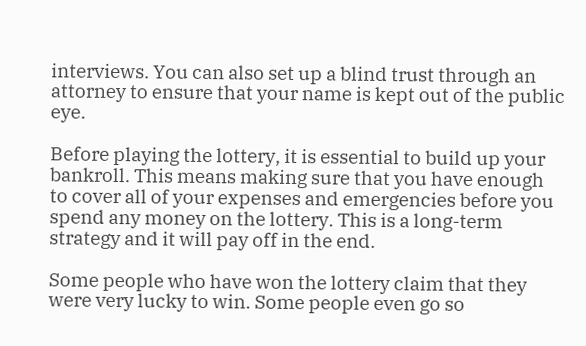interviews. You can also set up a blind trust through an attorney to ensure that your name is kept out of the public eye.

Before playing the lottery, it is essential to build up your bankroll. This means making sure that you have enough to cover all of your expenses and emergencies before you spend any money on the lottery. This is a long-term strategy and it will pay off in the end.

Some people who have won the lottery claim that they were very lucky to win. Some people even go so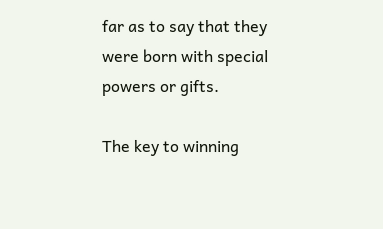far as to say that they were born with special powers or gifts.

The key to winning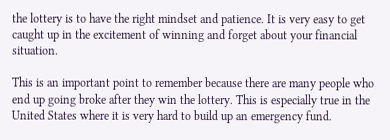the lottery is to have the right mindset and patience. It is very easy to get caught up in the excitement of winning and forget about your financial situation.

This is an important point to remember because there are many people who end up going broke after they win the lottery. This is especially true in the United States where it is very hard to build up an emergency fund.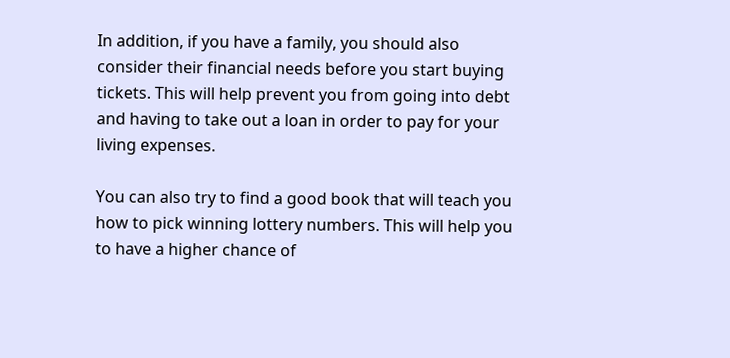In addition, if you have a family, you should also consider their financial needs before you start buying tickets. This will help prevent you from going into debt and having to take out a loan in order to pay for your living expenses.

You can also try to find a good book that will teach you how to pick winning lottery numbers. This will help you to have a higher chance of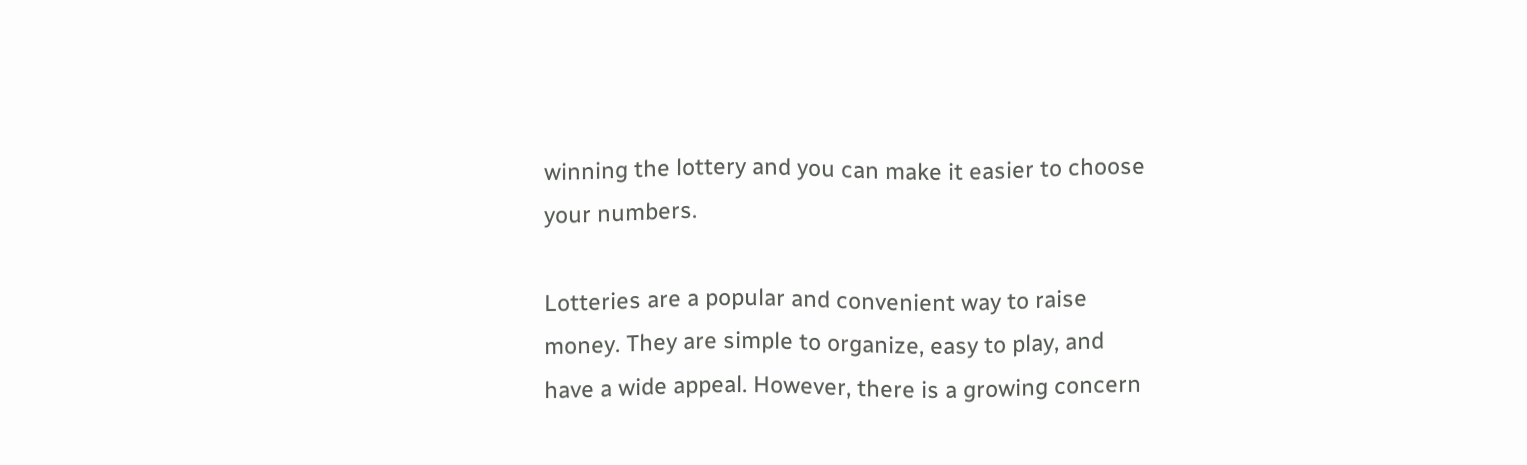winning the lottery and you can make it easier to choose your numbers.

Lotteries are a popular and convenient way to raise money. They are simple to organize, easy to play, and have a wide appeal. However, there is a growing concern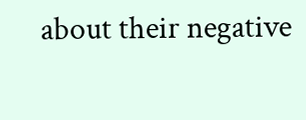about their negative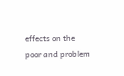effects on the poor and problem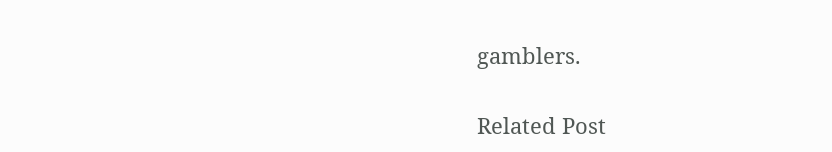gamblers.

Related Post